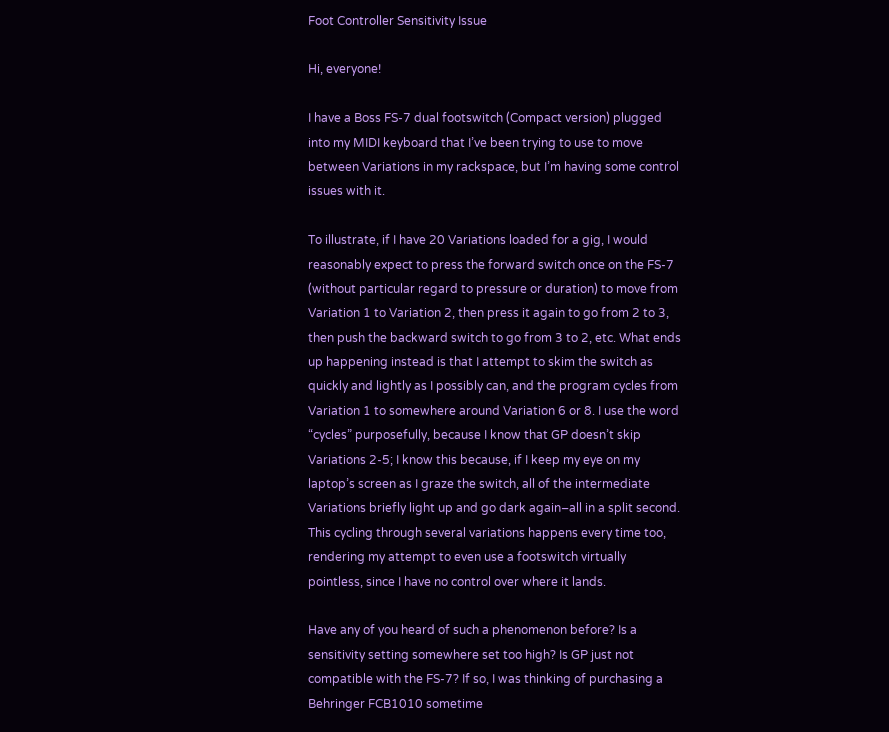Foot Controller Sensitivity Issue

Hi, everyone!

I have a Boss FS-7 dual footswitch (Compact version) plugged into my MIDI keyboard that I’ve been trying to use to move between Variations in my rackspace, but I’m having some control issues with it.

To illustrate, if I have 20 Variations loaded for a gig, I would reasonably expect to press the forward switch once on the FS-7 (without particular regard to pressure or duration) to move from Variation 1 to Variation 2, then press it again to go from 2 to 3, then push the backward switch to go from 3 to 2, etc. What ends up happening instead is that I attempt to skim the switch as quickly and lightly as I possibly can, and the program cycles from Variation 1 to somewhere around Variation 6 or 8. I use the word “cycles” purposefully, because I know that GP doesn’t skip Variations 2-5; I know this because, if I keep my eye on my laptop’s screen as I graze the switch, all of the intermediate Variations briefly light up and go dark again–all in a split second. This cycling through several variations happens every time too, rendering my attempt to even use a footswitch virtually pointless, since I have no control over where it lands.

Have any of you heard of such a phenomenon before? Is a sensitivity setting somewhere set too high? Is GP just not compatible with the FS-7? If so, I was thinking of purchasing a Behringer FCB1010 sometime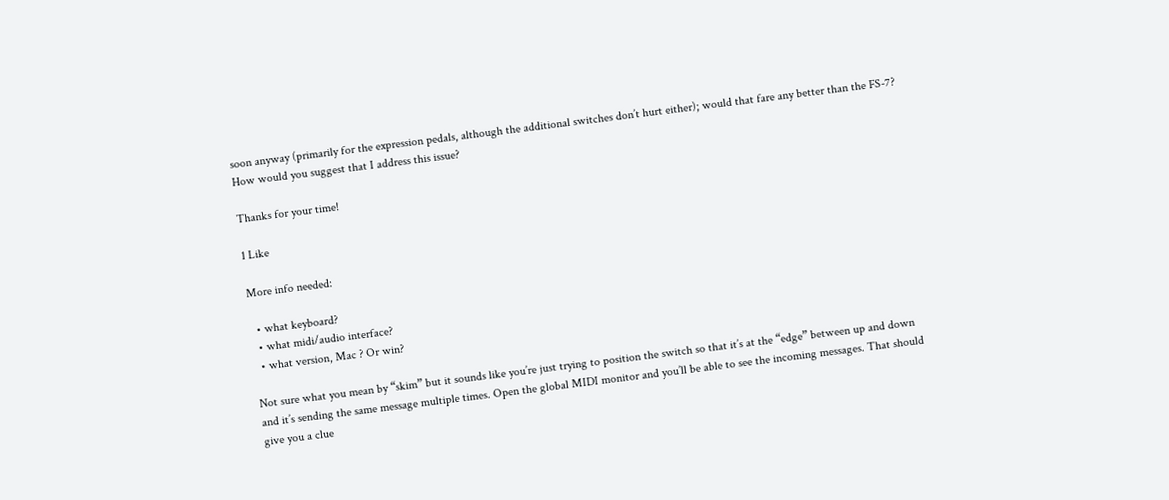soon anyway (primarily for the expression pedals, although the additional switches don’t hurt either); would that fare any better than the FS-7? How would you suggest that I address this issue?

Thanks for your time!

1 Like

More info needed:

  • what keyboard?
  • what midi/audio interface?
  • what version, Mac ? Or win?

Not sure what you mean by “skim” but it sounds like you’re just trying to position the switch so that it’s at the “edge” between up and down and it’s sending the same message multiple times. Open the global MIDI monitor and you’ll be able to see the incoming messages. That should give you a clue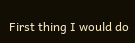First thing I would do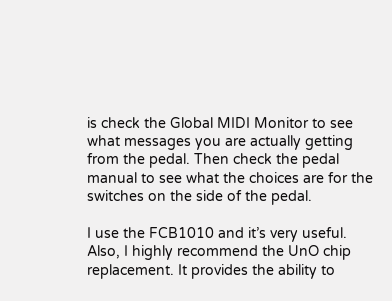is check the Global MIDI Monitor to see what messages you are actually getting from the pedal. Then check the pedal manual to see what the choices are for the switches on the side of the pedal.

I use the FCB1010 and it’s very useful. Also, I highly recommend the UnO chip replacement. It provides the ability to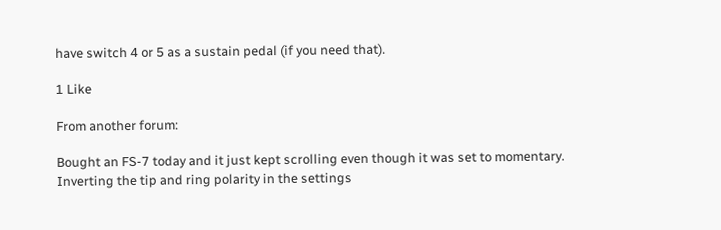have switch 4 or 5 as a sustain pedal (if you need that).

1 Like

From another forum:

Bought an FS-7 today and it just kept scrolling even though it was set to momentary. Inverting the tip and ring polarity in the settings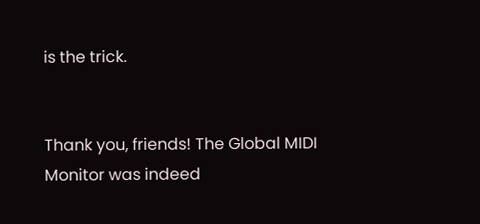is the trick.


Thank you, friends! The Global MIDI Monitor was indeed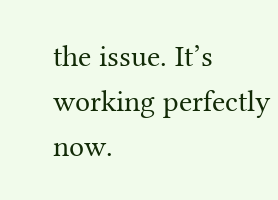the issue. It’s working perfectly now.